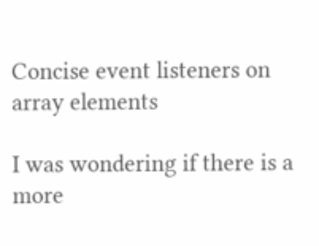Concise event listeners on array elements

I was wondering if there is a more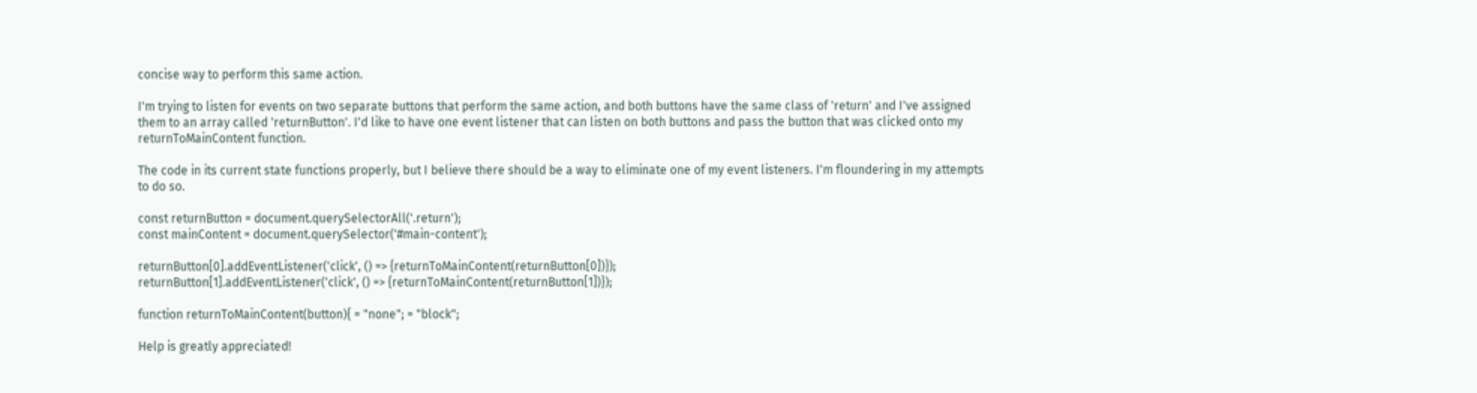concise way to perform this same action.

I'm trying to listen for events on two separate buttons that perform the same action, and both buttons have the same class of 'return' and I've assigned them to an array called 'returnButton'. I'd like to have one event listener that can listen on both buttons and pass the button that was clicked onto my returnToMainContent function.

The code in its current state functions properly, but I believe there should be a way to eliminate one of my event listeners. I'm floundering in my attempts to do so.

const returnButton = document.querySelectorAll('.return');
const mainContent = document.querySelector('#main-content');

returnButton[0].addEventListener('click', () => {returnToMainContent(returnButton[0])});
returnButton[1].addEventListener('click', () => {returnToMainContent(returnButton[1])});

function returnToMainContent(button){ = "none"; = "block";

Help is greatly appreciated!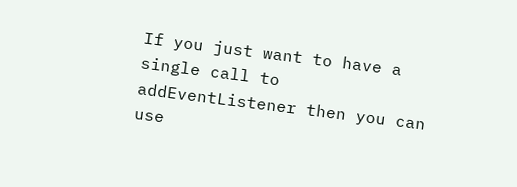If you just want to have a single call to addEventListener then you can use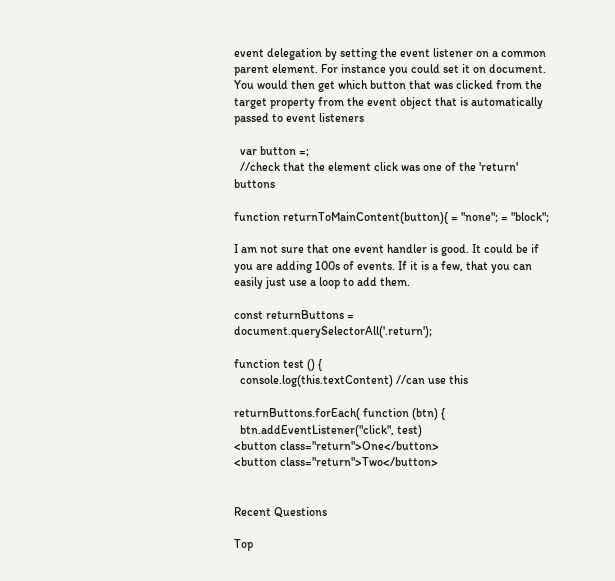event delegation by setting the event listener on a common parent element. For instance you could set it on document. You would then get which button that was clicked from the target property from the event object that is automatically passed to event listeners

  var button =;
  //check that the element click was one of the 'return' buttons

function returnToMainContent(button){ = "none"; = "block";

I am not sure that one event handler is good. It could be if you are adding 100s of events. If it is a few, that you can easily just use a loop to add them.

const returnButtons = document.querySelectorAll('.return');

function test () {
  console.log(this.textContent) //can use this

returnButtons.forEach( function (btn) {
  btn.addEventListener("click", test)
<button class="return">One</button>
<button class="return">Two</button>


Recent Questions

Top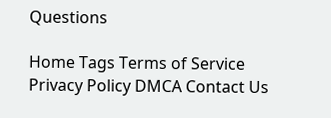Questions

Home Tags Terms of Service Privacy Policy DMCA Contact Us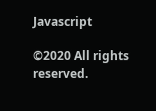Javascript

©2020 All rights reserved.